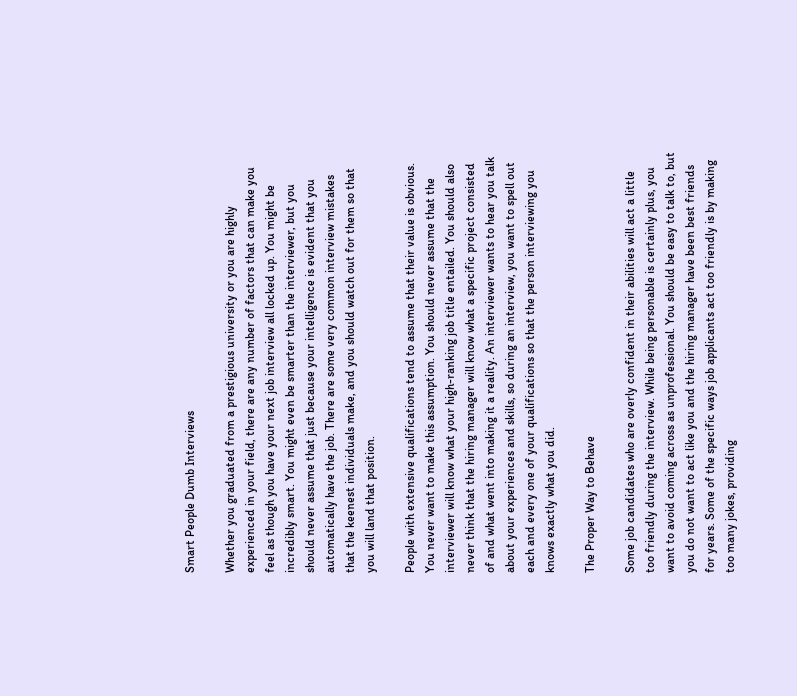Smart People Dumb Interviews

Whether you graduated from a prestigious university or you are highly experienced in your field, there are any number of factors that can make you feel as though you have your next job interview all locked up. You might be incredibly smart. You might even be smarter than the interviewer, but you should never assume that just because your intelligence is evident that you automatically have the job. There are some very common interview mistakes that the keenest individuals make, and you should watch out for them so that you will land that position.

People with extensive qualifications tend to assume that their value is obvious. You never want to make this assumption. You should never assume that the interviewer will know what your high-ranking job title entailed. You should also never think that the hiring manager will know what a specific project consisted of and what went into making it a reality. An interviewer wants to hear you talk about your experiences and skills, so during an interview, you want to spell out each and every one of your qualifications so that the person interviewing you knows exactly what you did.

The Proper Way to Behave

Some job candidates who are overly confident in their abilities will act a little too friendly during the interview. While being personable is certainly plus, you want to avoid coming across as unprofessional. You should be easy to talk to, but you do not want to act like you and the hiring manager have been best friends for years. Some of the specific ways job applicants act too friendly is by making too many jokes, providing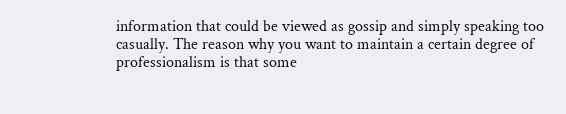information that could be viewed as gossip and simply speaking too casually. The reason why you want to maintain a certain degree of professionalism is that some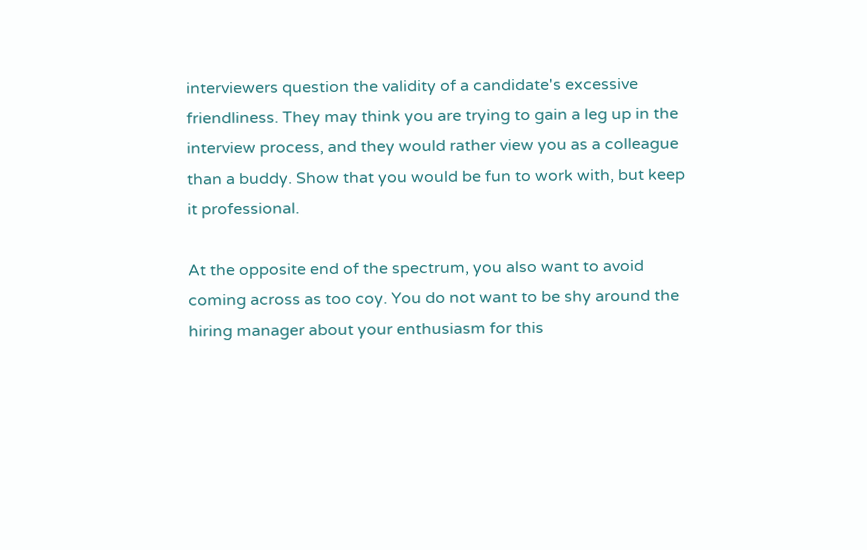interviewers question the validity of a candidate's excessive friendliness. They may think you are trying to gain a leg up in the interview process, and they would rather view you as a colleague than a buddy. Show that you would be fun to work with, but keep it professional.

At the opposite end of the spectrum, you also want to avoid coming across as too coy. You do not want to be shy around the hiring manager about your enthusiasm for this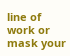line of work or mask your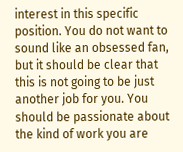interest in this specific position. You do not want to sound like an obsessed fan, but it should be clear that this is not going to be just another job for you. You should be passionate about the kind of work you are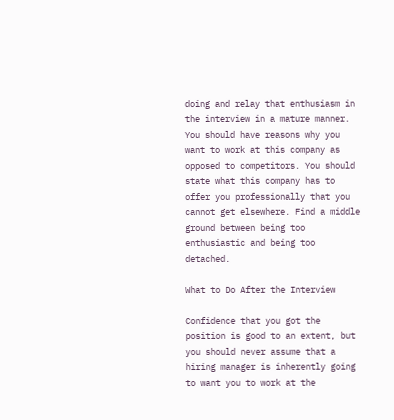doing and relay that enthusiasm in the interview in a mature manner. You should have reasons why you want to work at this company as opposed to competitors. You should state what this company has to offer you professionally that you cannot get elsewhere. Find a middle ground between being too enthusiastic and being too detached.

What to Do After the Interview

Confidence that you got the position is good to an extent, but you should never assume that a hiring manager is inherently going to want you to work at the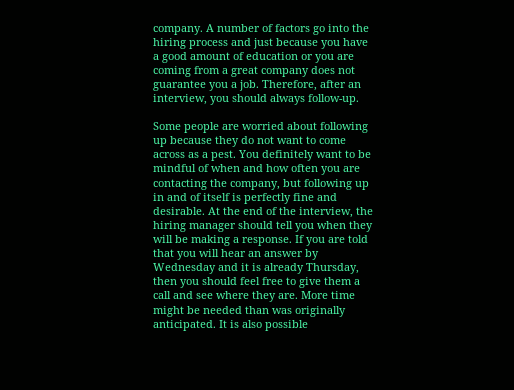company. A number of factors go into the hiring process and just because you have a good amount of education or you are coming from a great company does not guarantee you a job. Therefore, after an interview, you should always follow-up.

Some people are worried about following up because they do not want to come across as a pest. You definitely want to be mindful of when and how often you are contacting the company, but following up in and of itself is perfectly fine and desirable. At the end of the interview, the hiring manager should tell you when they will be making a response. If you are told that you will hear an answer by Wednesday and it is already Thursday, then you should feel free to give them a call and see where they are. More time might be needed than was originally anticipated. It is also possible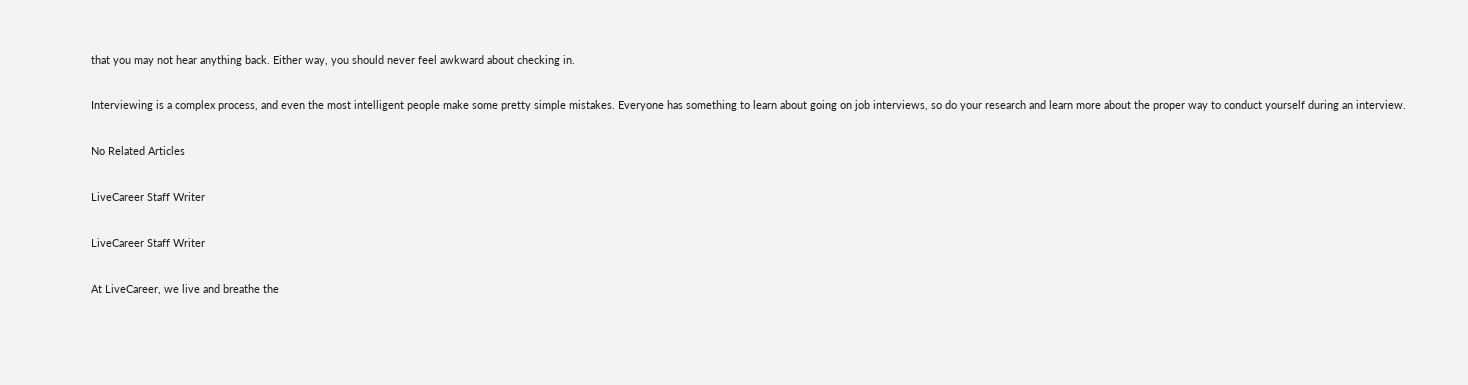that you may not hear anything back. Either way, you should never feel awkward about checking in.

Interviewing is a complex process, and even the most intelligent people make some pretty simple mistakes. Everyone has something to learn about going on job interviews, so do your research and learn more about the proper way to conduct yourself during an interview.

No Related Articles

LiveCareer Staff Writer

LiveCareer Staff Writer

At LiveCareer, we live and breathe the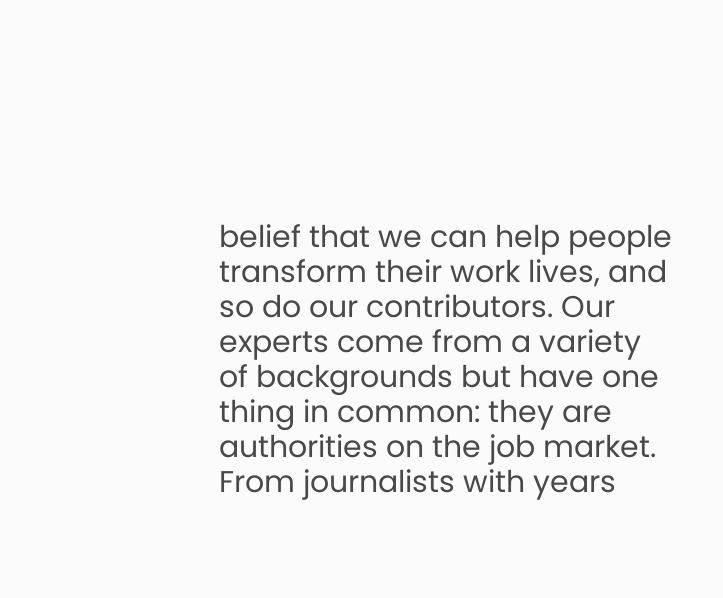belief that we can help people transform their work lives, and so do our contributors. Our experts come from a variety of backgrounds but have one thing in common: they are authorities on the job market. From journalists with years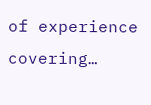of experience covering…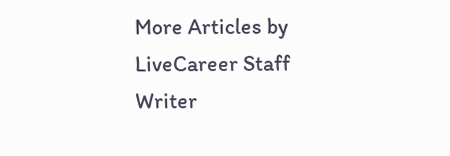More Articles by LiveCareer Staff Writer